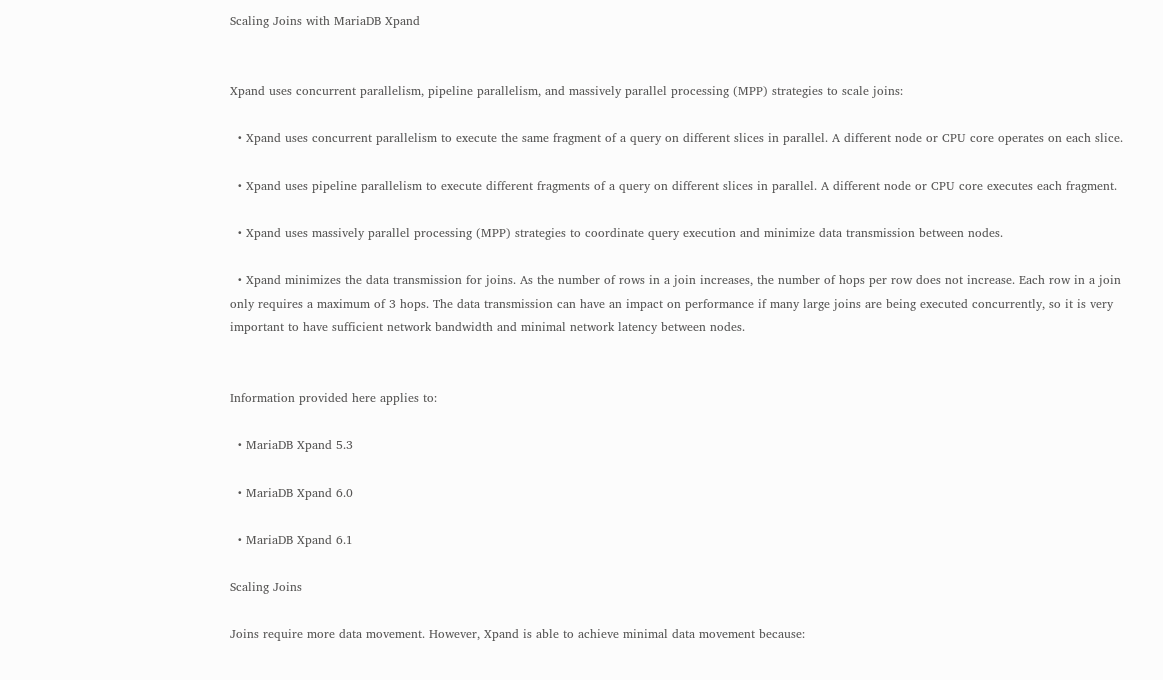Scaling Joins with MariaDB Xpand


Xpand uses concurrent parallelism, pipeline parallelism, and massively parallel processing (MPP) strategies to scale joins:

  • Xpand uses concurrent parallelism to execute the same fragment of a query on different slices in parallel. A different node or CPU core operates on each slice.

  • Xpand uses pipeline parallelism to execute different fragments of a query on different slices in parallel. A different node or CPU core executes each fragment.

  • Xpand uses massively parallel processing (MPP) strategies to coordinate query execution and minimize data transmission between nodes.

  • Xpand minimizes the data transmission for joins. As the number of rows in a join increases, the number of hops per row does not increase. Each row in a join only requires a maximum of 3 hops. The data transmission can have an impact on performance if many large joins are being executed concurrently, so it is very important to have sufficient network bandwidth and minimal network latency between nodes.


Information provided here applies to:

  • MariaDB Xpand 5.3

  • MariaDB Xpand 6.0

  • MariaDB Xpand 6.1

Scaling Joins

Joins require more data movement. However, Xpand is able to achieve minimal data movement because: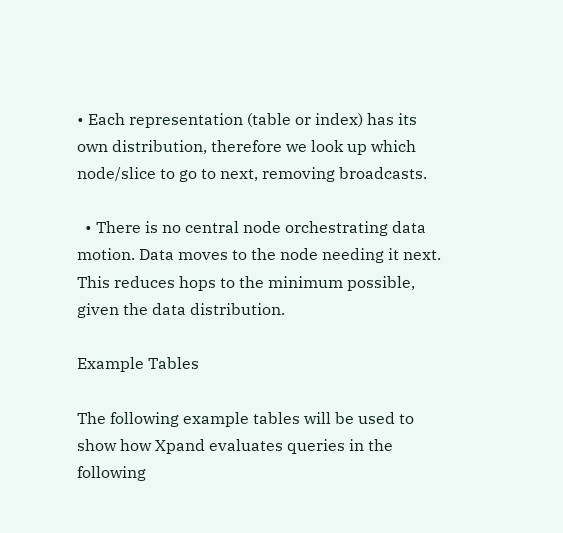• Each representation (table or index) has its own distribution, therefore we look up which node/slice to go to next, removing broadcasts.

  • There is no central node orchestrating data motion. Data moves to the node needing it next. This reduces hops to the minimum possible, given the data distribution.

Example Tables

The following example tables will be used to show how Xpand evaluates queries in the following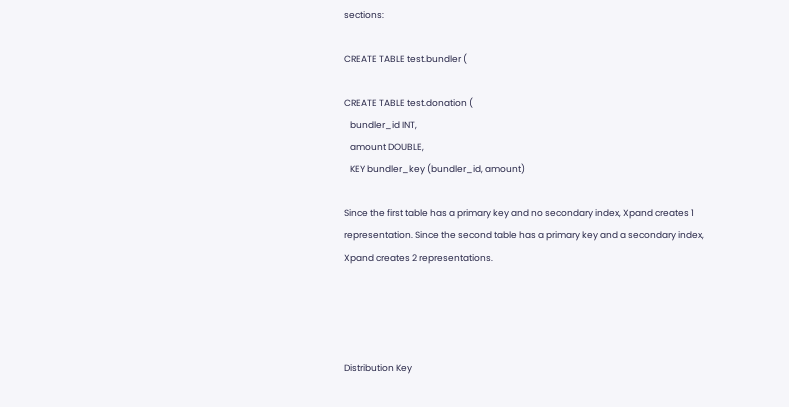sections:

CREATE TABLE test.bundler (

CREATE TABLE test.donation (
   bundler_id INT,
   amount DOUBLE,
   KEY bundler_key (bundler_id, amount)

Since the first table has a primary key and no secondary index, Xpand creates 1 representation. Since the second table has a primary key and a secondary index, Xpand creates 2 representations.




Distribution Key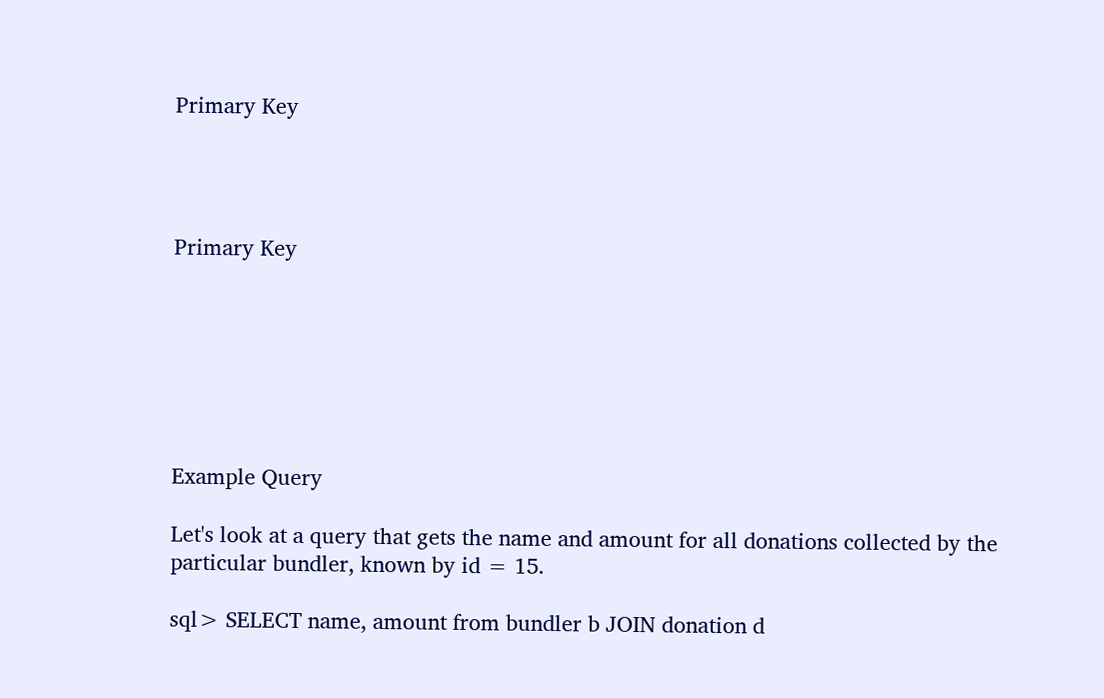Primary Key




Primary Key







Example Query

Let's look at a query that gets the name and amount for all donations collected by the particular bundler, known by id = 15.

sql> SELECT name, amount from bundler b JOIN donation d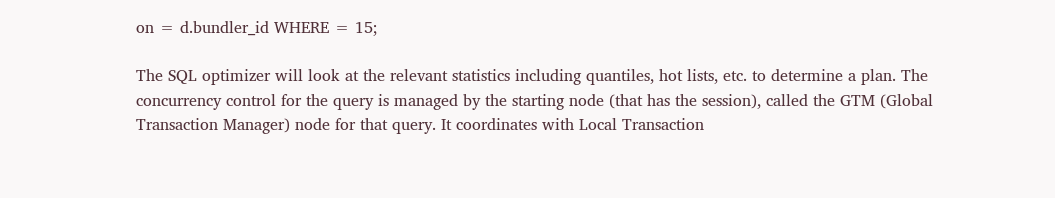on = d.bundler_id WHERE = 15;

The SQL optimizer will look at the relevant statistics including quantiles, hot lists, etc. to determine a plan. The concurrency control for the query is managed by the starting node (that has the session), called the GTM (Global Transaction Manager) node for that query. It coordinates with Local Transaction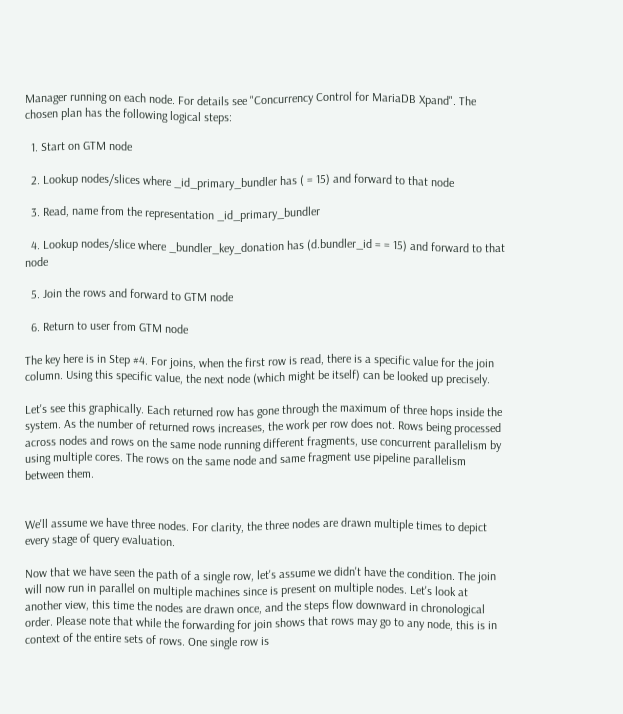Manager running on each node. For details see "Concurrency Control for MariaDB Xpand". The chosen plan has the following logical steps:

  1. Start on GTM node

  2. Lookup nodes/slices where _id_primary_bundler has ( = 15) and forward to that node

  3. Read, name from the representation _id_primary_bundler

  4. Lookup nodes/slice where _bundler_key_donation has (d.bundler_id = = 15) and forward to that node

  5. Join the rows and forward to GTM node

  6. Return to user from GTM node

The key here is in Step #4. For joins, when the first row is read, there is a specific value for the join column. Using this specific value, the next node (which might be itself) can be looked up precisely.

Let's see this graphically. Each returned row has gone through the maximum of three hops inside the system. As the number of returned rows increases, the work per row does not. Rows being processed across nodes and rows on the same node running different fragments, use concurrent parallelism by using multiple cores. The rows on the same node and same fragment use pipeline parallelism between them.


We'll assume we have three nodes. For clarity, the three nodes are drawn multiple times to depict every stage of query evaluation.

Now that we have seen the path of a single row, let's assume we didn't have the condition. The join will now run in parallel on multiple machines since is present on multiple nodes. Let's look at another view, this time the nodes are drawn once, and the steps flow downward in chronological order. Please note that while the forwarding for join shows that rows may go to any node, this is in context of the entire sets of rows. One single row is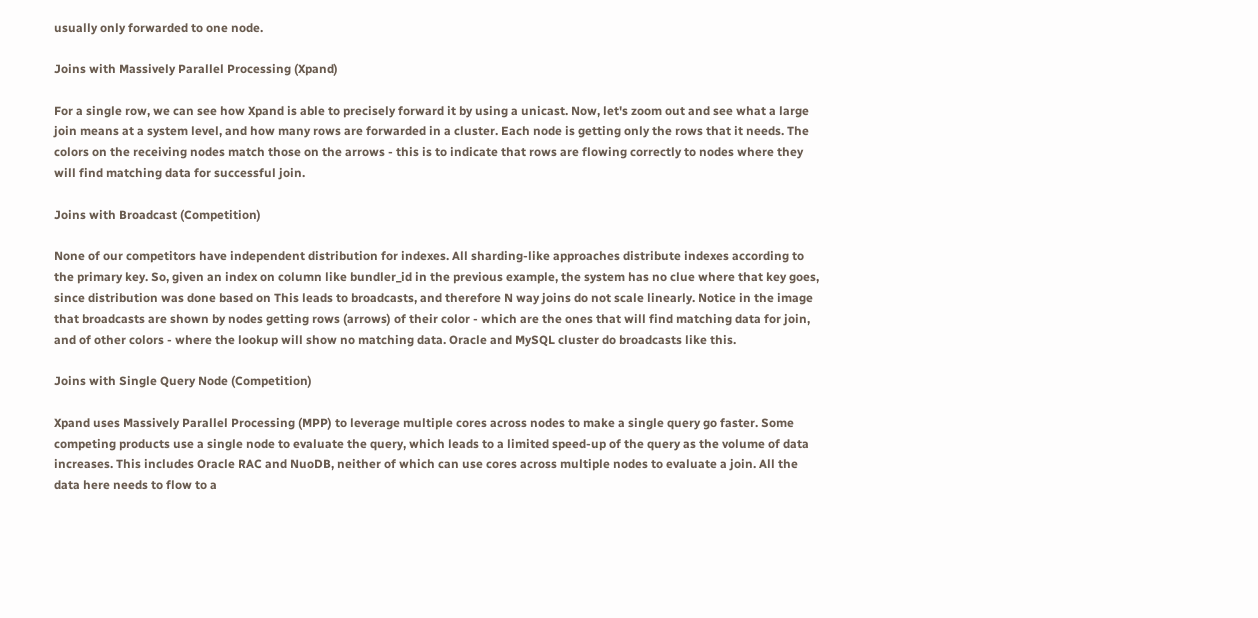usually only forwarded to one node.

Joins with Massively Parallel Processing (Xpand)

For a single row, we can see how Xpand is able to precisely forward it by using a unicast. Now, let's zoom out and see what a large join means at a system level, and how many rows are forwarded in a cluster. Each node is getting only the rows that it needs. The colors on the receiving nodes match those on the arrows - this is to indicate that rows are flowing correctly to nodes where they will find matching data for successful join.

Joins with Broadcast (Competition)

None of our competitors have independent distribution for indexes. All sharding-like approaches distribute indexes according to the primary key. So, given an index on column like bundler_id in the previous example, the system has no clue where that key goes, since distribution was done based on This leads to broadcasts, and therefore N way joins do not scale linearly. Notice in the image that broadcasts are shown by nodes getting rows (arrows) of their color - which are the ones that will find matching data for join, and of other colors - where the lookup will show no matching data. Oracle and MySQL cluster do broadcasts like this.

Joins with Single Query Node (Competition)

Xpand uses Massively Parallel Processing (MPP) to leverage multiple cores across nodes to make a single query go faster. Some competing products use a single node to evaluate the query, which leads to a limited speed-up of the query as the volume of data increases. This includes Oracle RAC and NuoDB, neither of which can use cores across multiple nodes to evaluate a join. All the data here needs to flow to a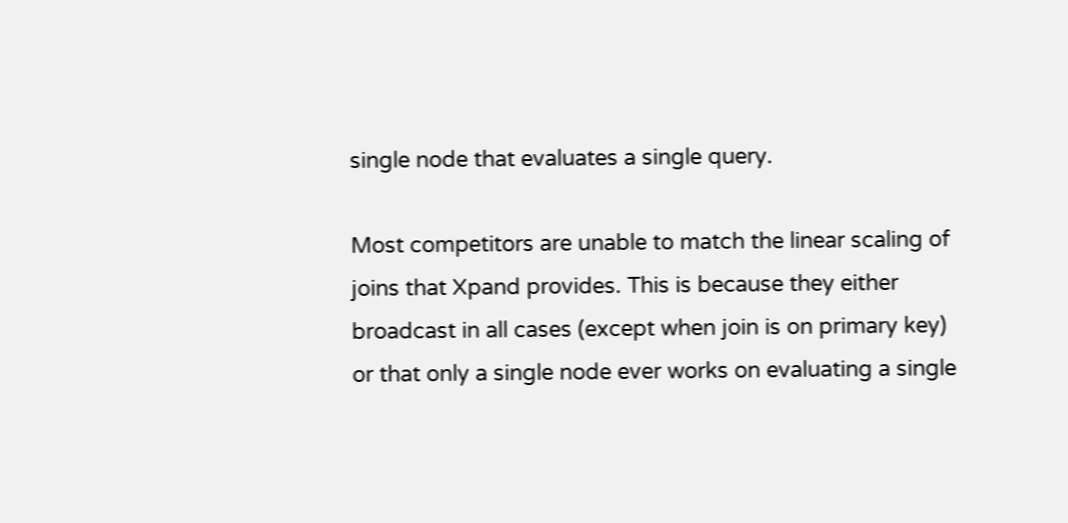single node that evaluates a single query.

Most competitors are unable to match the linear scaling of joins that Xpand provides. This is because they either broadcast in all cases (except when join is on primary key) or that only a single node ever works on evaluating a single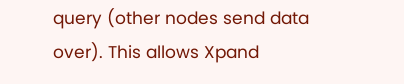query (other nodes send data over). This allows Xpand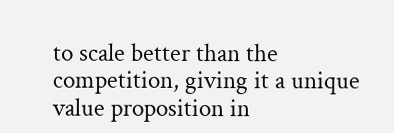to scale better than the competition, giving it a unique value proposition in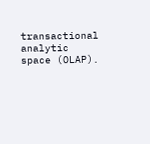transactional analytic space (OLAP).